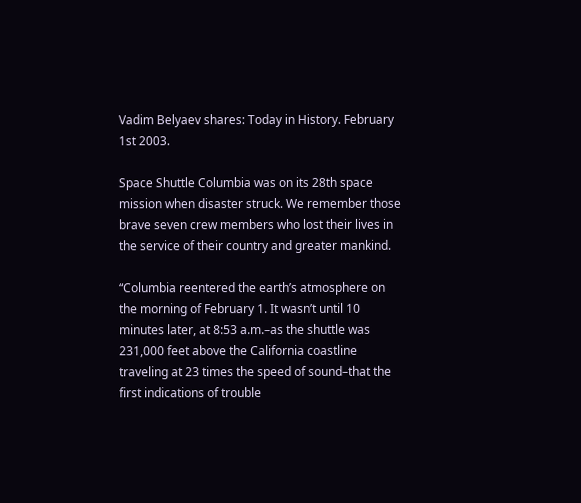Vadim Belyaev shares: Today in History. February 1st 2003.

Space Shuttle Columbia was on its 28th space mission when disaster struck. We remember those brave seven crew members who lost their lives in the service of their country and greater mankind.

“Columbia reentered the earth’s atmosphere on the morning of February 1. It wasn’t until 10 minutes later, at 8:53 a.m.–as the shuttle was 231,000 feet above the California coastline traveling at 23 times the speed of sound–that the first indications of trouble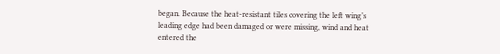began. Because the heat-resistant tiles covering the left wing’s leading edge had been damaged or were missing, wind and heat entered the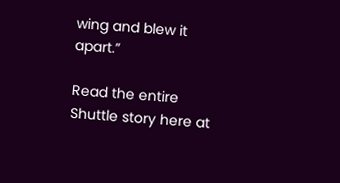wing and blew it apart.”

Read the entire Shuttle story here at